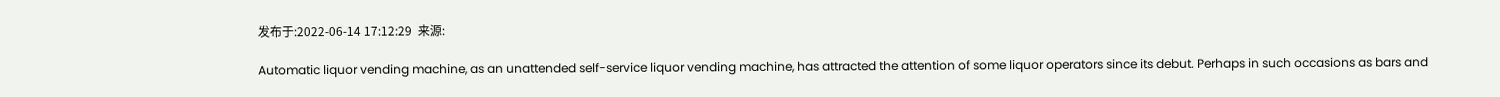发布于:2022-06-14 17:12:29  来源:

Automatic liquor vending machine, as an unattended self-service liquor vending machine, has attracted the attention of some liquor operators since its debut. Perhaps in such occasions as bars and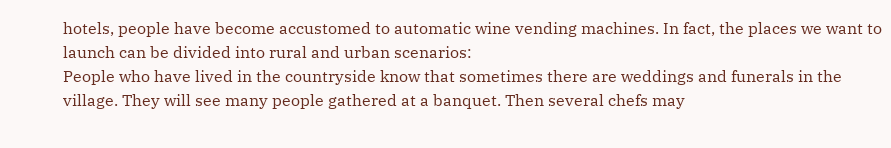hotels, people have become accustomed to automatic wine vending machines. In fact, the places we want to launch can be divided into rural and urban scenarios:
People who have lived in the countryside know that sometimes there are weddings and funerals in the village. They will see many people gathered at a banquet. Then several chefs may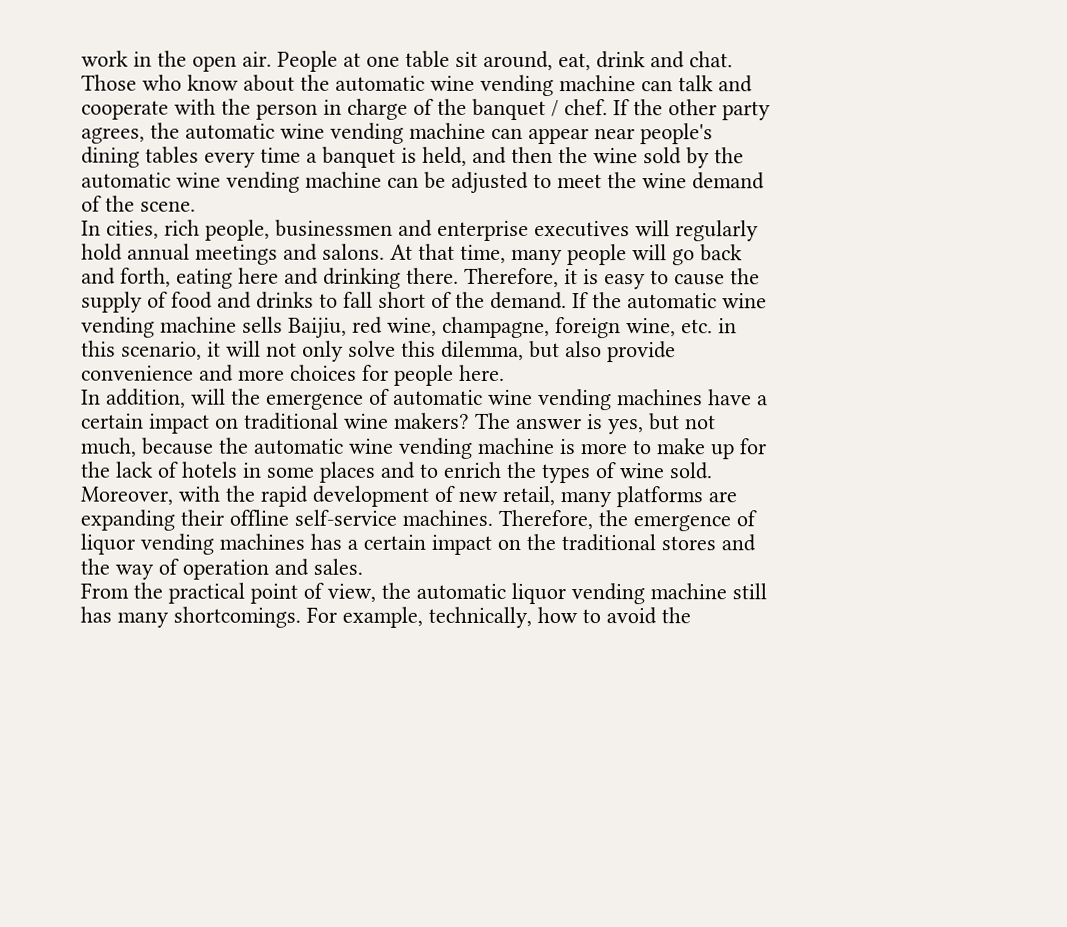work in the open air. People at one table sit around, eat, drink and chat. Those who know about the automatic wine vending machine can talk and cooperate with the person in charge of the banquet / chef. If the other party agrees, the automatic wine vending machine can appear near people's dining tables every time a banquet is held, and then the wine sold by the automatic wine vending machine can be adjusted to meet the wine demand of the scene.
In cities, rich people, businessmen and enterprise executives will regularly hold annual meetings and salons. At that time, many people will go back and forth, eating here and drinking there. Therefore, it is easy to cause the supply of food and drinks to fall short of the demand. If the automatic wine vending machine sells Baijiu, red wine, champagne, foreign wine, etc. in this scenario, it will not only solve this dilemma, but also provide convenience and more choices for people here.
In addition, will the emergence of automatic wine vending machines have a certain impact on traditional wine makers? The answer is yes, but not much, because the automatic wine vending machine is more to make up for the lack of hotels in some places and to enrich the types of wine sold. Moreover, with the rapid development of new retail, many platforms are expanding their offline self-service machines. Therefore, the emergence of liquor vending machines has a certain impact on the traditional stores and the way of operation and sales.
From the practical point of view, the automatic liquor vending machine still has many shortcomings. For example, technically, how to avoid the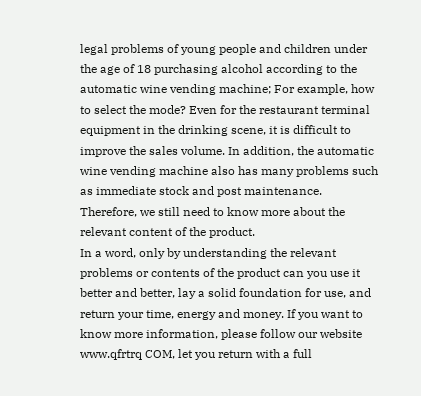legal problems of young people and children under the age of 18 purchasing alcohol according to the automatic wine vending machine; For example, how to select the mode? Even for the restaurant terminal equipment in the drinking scene, it is difficult to improve the sales volume. In addition, the automatic wine vending machine also has many problems such as immediate stock and post maintenance. Therefore, we still need to know more about the relevant content of the product.
In a word, only by understanding the relevant problems or contents of the product can you use it better and better, lay a solid foundation for use, and return your time, energy and money. If you want to know more information, please follow our website www.qfrtrq COM, let you return with a full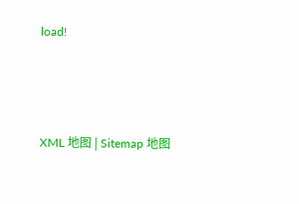load!



XML 地图 | Sitemap 地图